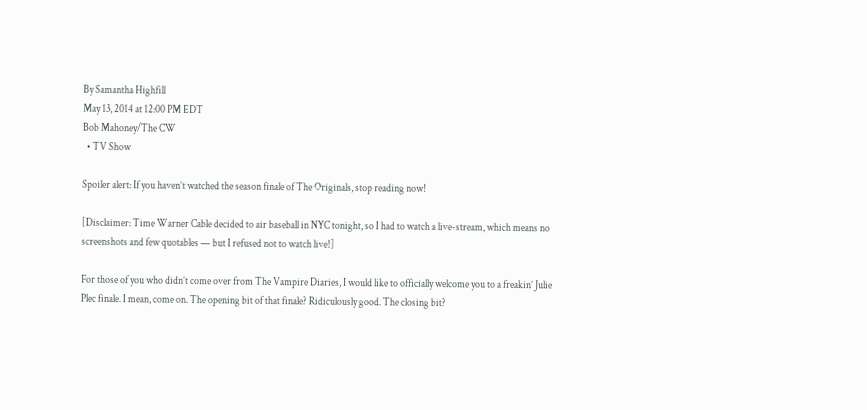By Samantha Highfill
May 13, 2014 at 12:00 PM EDT
Bob Mahoney/The CW
  • TV Show

Spoiler alert: If you haven’t watched the season finale of The Originals, stop reading now!

[Disclaimer: Time Warner Cable decided to air baseball in NYC tonight, so I had to watch a live-stream, which means no screenshots and few quotables — but I refused not to watch live!]

For those of you who didn’t come over from The Vampire Diaries, I would like to officially welcome you to a freakin’ Julie Plec finale. I mean, come on. The opening bit of that finale? Ridiculously good. The closing bit?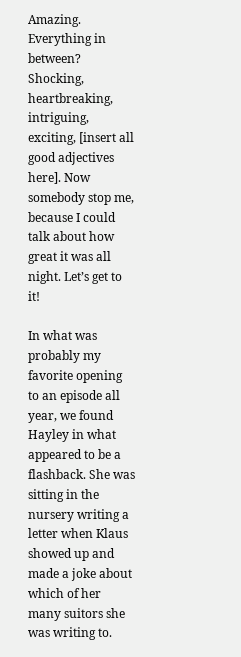Amazing. Everything in between? Shocking, heartbreaking, intriguing, exciting, [insert all good adjectives here]. Now somebody stop me, because I could talk about how great it was all night. Let’s get to it!

In what was probably my favorite opening to an episode all year, we found Hayley in what appeared to be a flashback. She was sitting in the nursery writing a letter when Klaus showed up and made a joke about which of her many suitors she was writing to.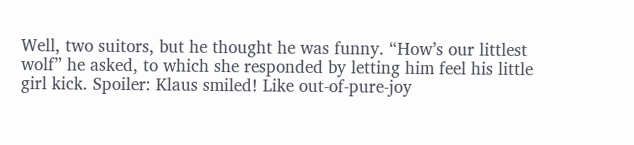Well, two suitors, but he thought he was funny. “How’s our littlest wolf” he asked, to which she responded by letting him feel his little girl kick. Spoiler: Klaus smiled! Like out-of-pure-joy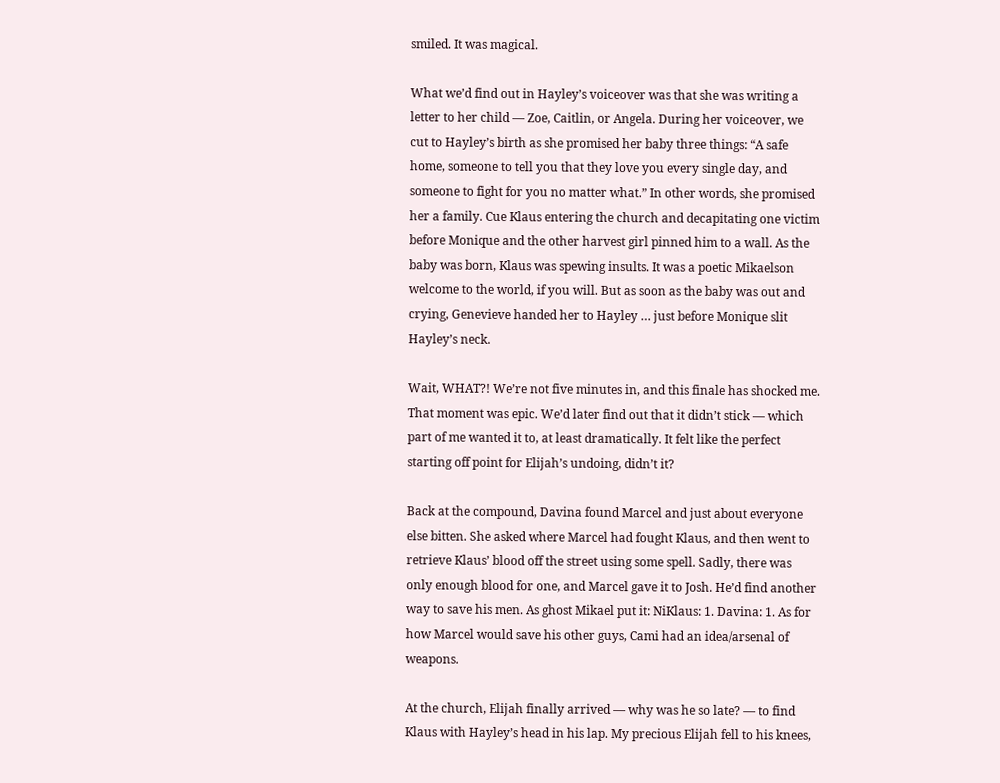smiled. It was magical.

What we’d find out in Hayley’s voiceover was that she was writing a letter to her child — Zoe, Caitlin, or Angela. During her voiceover, we cut to Hayley’s birth as she promised her baby three things: “A safe home, someone to tell you that they love you every single day, and someone to fight for you no matter what.” In other words, she promised her a family. Cue Klaus entering the church and decapitating one victim before Monique and the other harvest girl pinned him to a wall. As the baby was born, Klaus was spewing insults. It was a poetic Mikaelson welcome to the world, if you will. But as soon as the baby was out and crying, Genevieve handed her to Hayley … just before Monique slit Hayley’s neck.

Wait, WHAT?! We’re not five minutes in, and this finale has shocked me. That moment was epic. We’d later find out that it didn’t stick — which part of me wanted it to, at least dramatically. It felt like the perfect starting off point for Elijah’s undoing, didn’t it?

Back at the compound, Davina found Marcel and just about everyone else bitten. She asked where Marcel had fought Klaus, and then went to retrieve Klaus’ blood off the street using some spell. Sadly, there was only enough blood for one, and Marcel gave it to Josh. He’d find another way to save his men. As ghost Mikael put it: NiKlaus: 1. Davina: 1. As for how Marcel would save his other guys, Cami had an idea/arsenal of weapons.

At the church, Elijah finally arrived — why was he so late? — to find Klaus with Hayley’s head in his lap. My precious Elijah fell to his knees,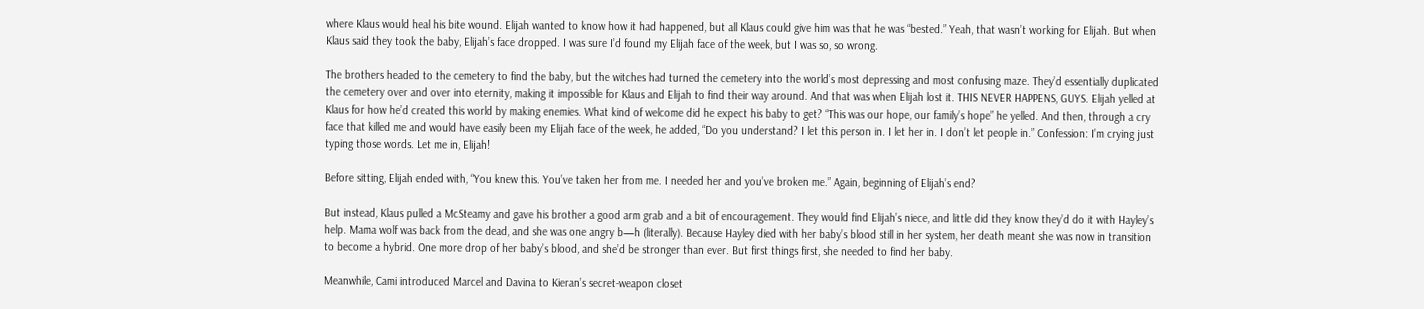where Klaus would heal his bite wound. Elijah wanted to know how it had happened, but all Klaus could give him was that he was “bested.” Yeah, that wasn’t working for Elijah. But when Klaus said they took the baby, Elijah’s face dropped. I was sure I’d found my Elijah face of the week, but I was so, so wrong.

The brothers headed to the cemetery to find the baby, but the witches had turned the cemetery into the world’s most depressing and most confusing maze. They’d essentially duplicated the cemetery over and over into eternity, making it impossible for Klaus and Elijah to find their way around. And that was when Elijah lost it. THIS NEVER HAPPENS, GUYS. Elijah yelled at Klaus for how he’d created this world by making enemies. What kind of welcome did he expect his baby to get? “This was our hope, our family’s hope” he yelled. And then, through a cry face that killed me and would have easily been my Elijah face of the week, he added, “Do you understand? I let this person in. I let her in. I don’t let people in.” Confession: I’m crying just typing those words. Let me in, Elijah!

Before sitting, Elijah ended with, “You knew this. You’ve taken her from me. I needed her and you’ve broken me.” Again, beginning of Elijah’s end?

But instead, Klaus pulled a McSteamy and gave his brother a good arm grab and a bit of encouragement. They would find Elijah’s niece, and little did they know they’d do it with Hayley’s help. Mama wolf was back from the dead, and she was one angry b—h (literally). Because Hayley died with her baby’s blood still in her system, her death meant she was now in transition to become a hybrid. One more drop of her baby’s blood, and she’d be stronger than ever. But first things first, she needed to find her baby.

Meanwhile, Cami introduced Marcel and Davina to Kieran’s secret-weapon closet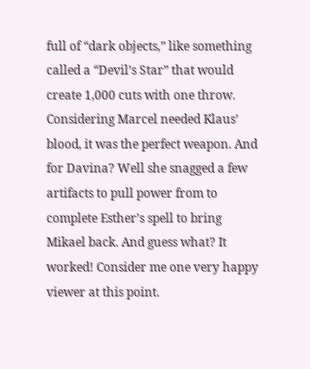full of “dark objects,” like something called a “Devil’s Star” that would create 1,000 cuts with one throw. Considering Marcel needed Klaus’ blood, it was the perfect weapon. And for Davina? Well she snagged a few artifacts to pull power from to complete Esther’s spell to bring Mikael back. And guess what? It worked! Consider me one very happy viewer at this point.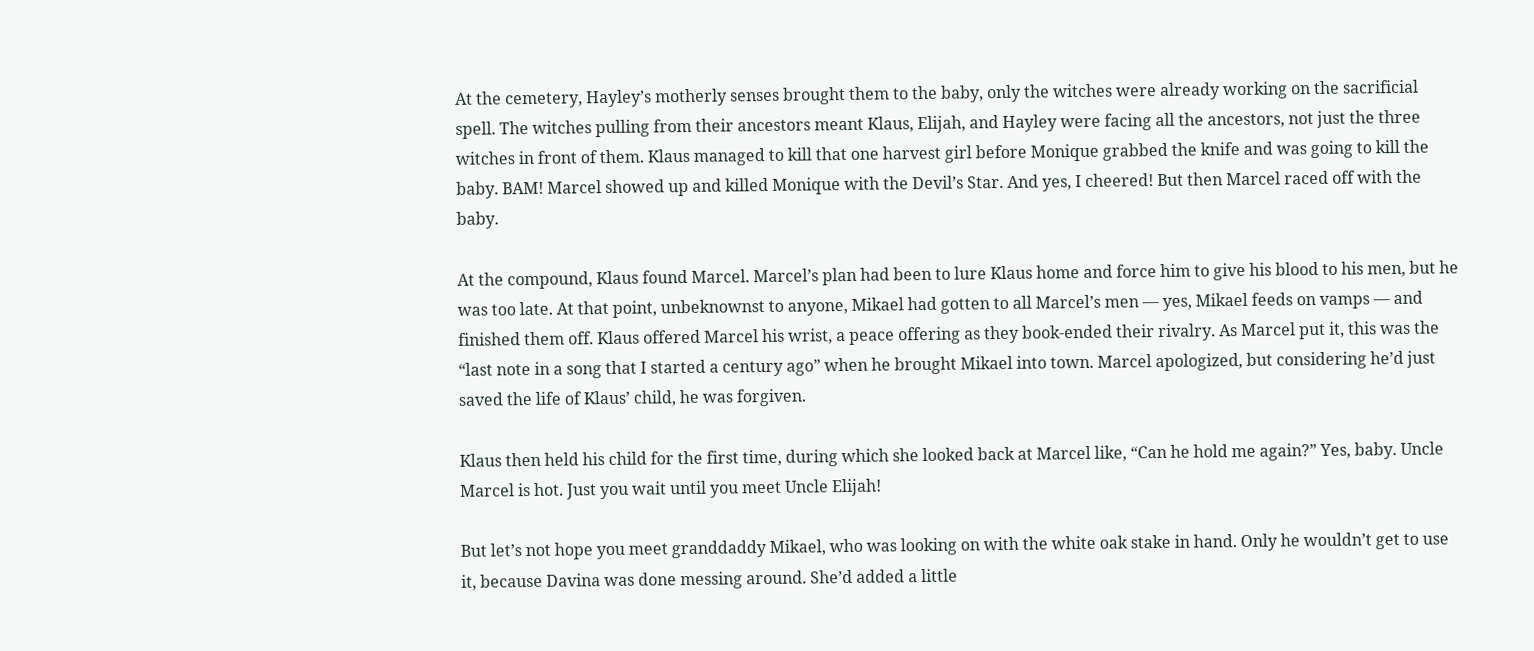At the cemetery, Hayley’s motherly senses brought them to the baby, only the witches were already working on the sacrificial spell. The witches pulling from their ancestors meant Klaus, Elijah, and Hayley were facing all the ancestors, not just the three witches in front of them. Klaus managed to kill that one harvest girl before Monique grabbed the knife and was going to kill the baby. BAM! Marcel showed up and killed Monique with the Devil’s Star. And yes, I cheered! But then Marcel raced off with the baby.

At the compound, Klaus found Marcel. Marcel’s plan had been to lure Klaus home and force him to give his blood to his men, but he was too late. At that point, unbeknownst to anyone, Mikael had gotten to all Marcel’s men — yes, Mikael feeds on vamps — and finished them off. Klaus offered Marcel his wrist, a peace offering as they book-ended their rivalry. As Marcel put it, this was the “last note in a song that I started a century ago” when he brought Mikael into town. Marcel apologized, but considering he’d just saved the life of Klaus’ child, he was forgiven.

Klaus then held his child for the first time, during which she looked back at Marcel like, “Can he hold me again?” Yes, baby. Uncle Marcel is hot. Just you wait until you meet Uncle Elijah!

But let’s not hope you meet granddaddy Mikael, who was looking on with the white oak stake in hand. Only he wouldn’t get to use it, because Davina was done messing around. She’d added a little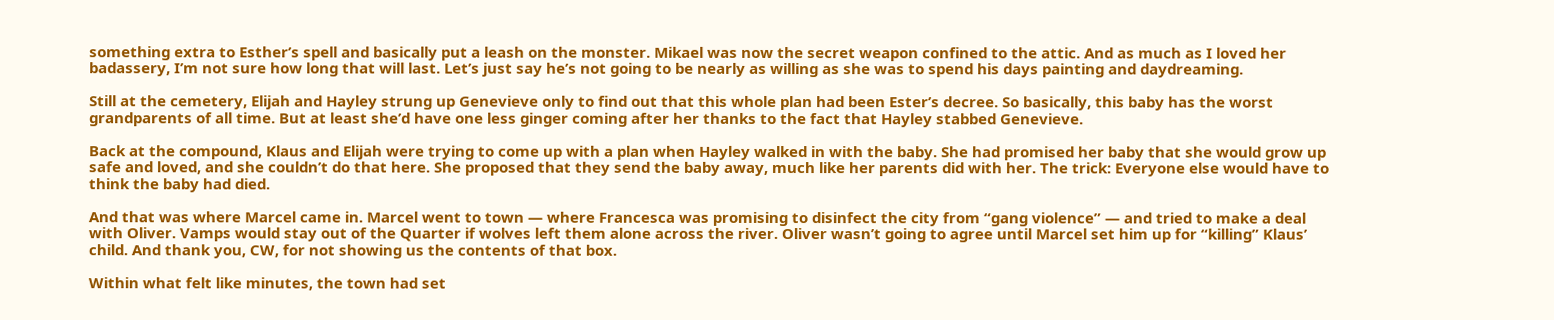something extra to Esther’s spell and basically put a leash on the monster. Mikael was now the secret weapon confined to the attic. And as much as I loved her badassery, I’m not sure how long that will last. Let’s just say he’s not going to be nearly as willing as she was to spend his days painting and daydreaming.

Still at the cemetery, Elijah and Hayley strung up Genevieve only to find out that this whole plan had been Ester’s decree. So basically, this baby has the worst grandparents of all time. But at least she’d have one less ginger coming after her thanks to the fact that Hayley stabbed Genevieve.

Back at the compound, Klaus and Elijah were trying to come up with a plan when Hayley walked in with the baby. She had promised her baby that she would grow up safe and loved, and she couldn’t do that here. She proposed that they send the baby away, much like her parents did with her. The trick: Everyone else would have to think the baby had died.

And that was where Marcel came in. Marcel went to town — where Francesca was promising to disinfect the city from “gang violence” — and tried to make a deal with Oliver. Vamps would stay out of the Quarter if wolves left them alone across the river. Oliver wasn’t going to agree until Marcel set him up for “killing” Klaus’ child. And thank you, CW, for not showing us the contents of that box.

Within what felt like minutes, the town had set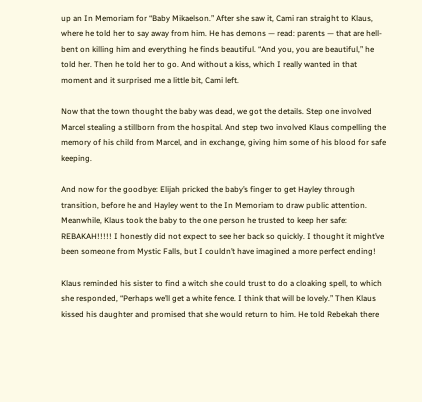up an In Memoriam for “Baby Mikaelson.” After she saw it, Cami ran straight to Klaus, where he told her to say away from him. He has demons — read: parents — that are hell-bent on killing him and everything he finds beautiful. “And you, you are beautiful,” he told her. Then he told her to go. And without a kiss, which I really wanted in that moment and it surprised me a little bit, Cami left.

Now that the town thought the baby was dead, we got the details. Step one involved Marcel stealing a stillborn from the hospital. And step two involved Klaus compelling the memory of his child from Marcel, and in exchange, giving him some of his blood for safe keeping.

And now for the goodbye: Elijah pricked the baby’s finger to get Hayley through transition, before he and Hayley went to the In Memoriam to draw public attention. Meanwhile, Klaus took the baby to the one person he trusted to keep her safe: REBAKAH!!!!! I honestly did not expect to see her back so quickly. I thought it might’ve been someone from Mystic Falls, but I couldn’t have imagined a more perfect ending!

Klaus reminded his sister to find a witch she could trust to do a cloaking spell, to which she responded, “Perhaps we’ll get a white fence. I think that will be lovely.” Then Klaus kissed his daughter and promised that she would return to him. He told Rebekah there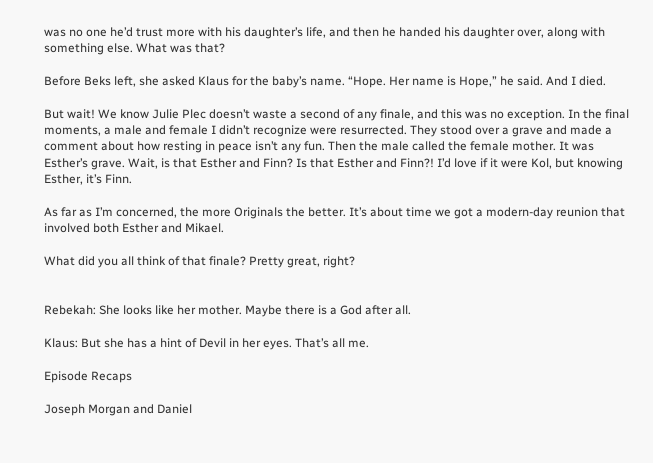was no one he’d trust more with his daughter’s life, and then he handed his daughter over, along with something else. What was that?

Before Beks left, she asked Klaus for the baby’s name. “Hope. Her name is Hope,” he said. And I died.

But wait! We know Julie Plec doesn’t waste a second of any finale, and this was no exception. In the final moments, a male and female I didn’t recognize were resurrected. They stood over a grave and made a comment about how resting in peace isn’t any fun. Then the male called the female mother. It was Esther’s grave. Wait, is that Esther and Finn? Is that Esther and Finn?! I’d love if it were Kol, but knowing Esther, it’s Finn.

As far as I’m concerned, the more Originals the better. It’s about time we got a modern-day reunion that involved both Esther and Mikael.

What did you all think of that finale? Pretty great, right?


Rebekah: She looks like her mother. Maybe there is a God after all.

Klaus: But she has a hint of Devil in her eyes. That’s all me.

Episode Recaps

Joseph Morgan and Daniel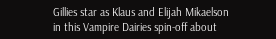Gillies star as Klaus and Elijah Mikaelson in this Vampire Dairies spin-off about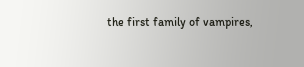the first family of vampires,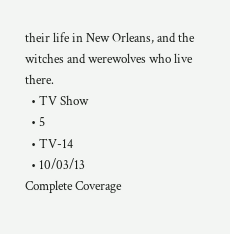their life in New Orleans, and the witches and werewolves who live there.
  • TV Show
  • 5
  • TV-14
  • 10/03/13
Complete Coverage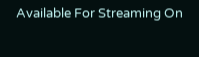Available For Streaming On